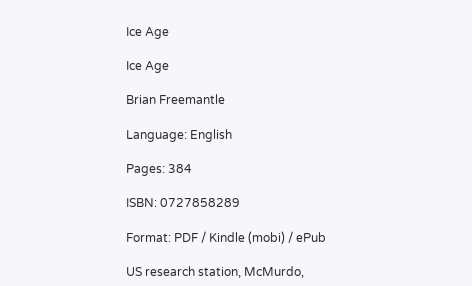Ice Age

Ice Age

Brian Freemantle

Language: English

Pages: 384

ISBN: 0727858289

Format: PDF / Kindle (mobi) / ePub

US research station, McMurdo,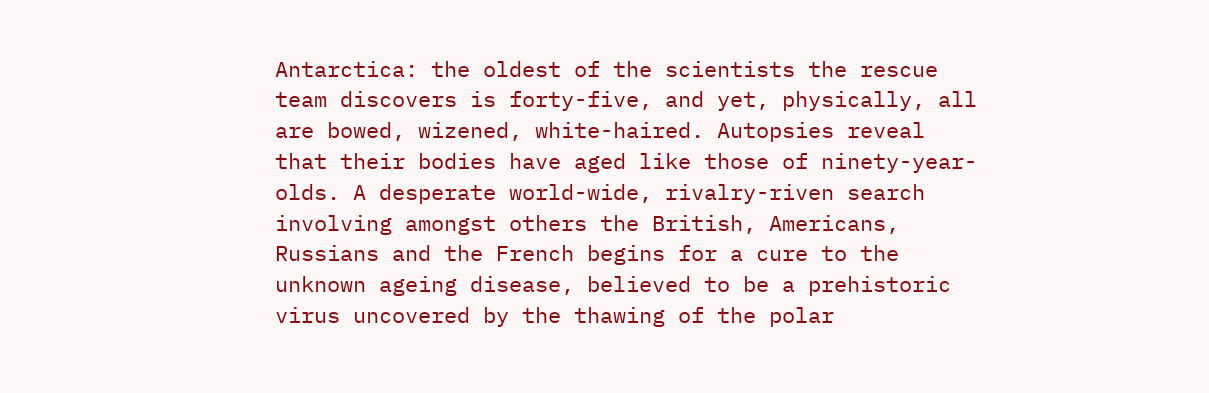Antarctica: the oldest of the scientists the rescue team discovers is forty-five, and yet, physically, all are bowed, wizened, white-haired. Autopsies reveal that their bodies have aged like those of ninety-year-olds. A desperate world-wide, rivalry-riven search involving amongst others the British, Americans, Russians and the French begins for a cure to the unknown ageing disease, believed to be a prehistoric virus uncovered by the thawing of the polar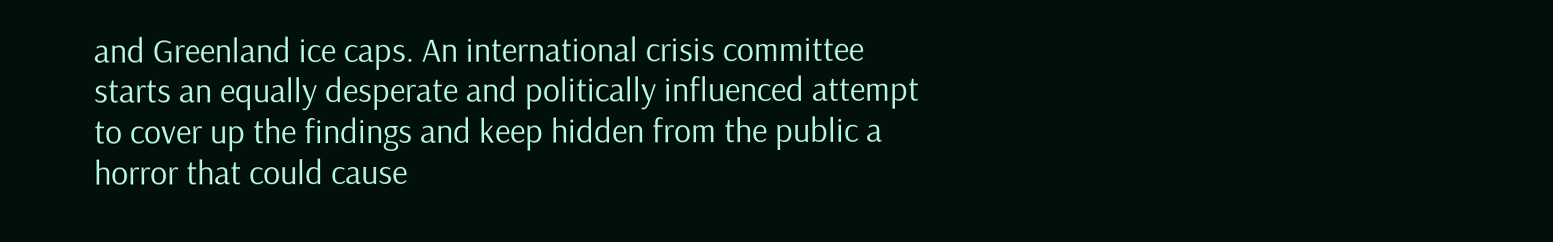and Greenland ice caps. An international crisis committee starts an equally desperate and politically influenced attempt to cover up the findings and keep hidden from the public a horror that could cause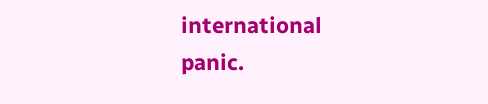international panic.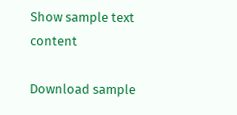Show sample text content

Download sample